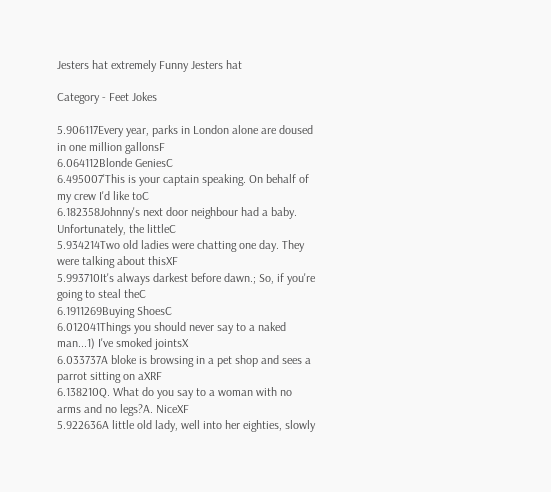Jesters hat extremely Funny Jesters hat

Category - Feet Jokes

5.906117Every year, parks in London alone are doused in one million gallonsF
6.064112Blonde GeniesC
6.495007'This is your captain speaking. On behalf of my crew I'd like toC
6.182358Johnny's next door neighbour had a baby. Unfortunately, the littleC
5.934214Two old ladies were chatting one day. They were talking about thisXF
5.993710It's always darkest before dawn.; So, if you're going to steal theC
6.1911269Buying ShoesC
6.012041Things you should never say to a naked man...1) I've smoked jointsX
6.033737A bloke is browsing in a pet shop and sees a parrot sitting on aXRF
6.138210Q. What do you say to a woman with no arms and no legs?A. NiceXF
5.922636A little old lady, well into her eighties, slowly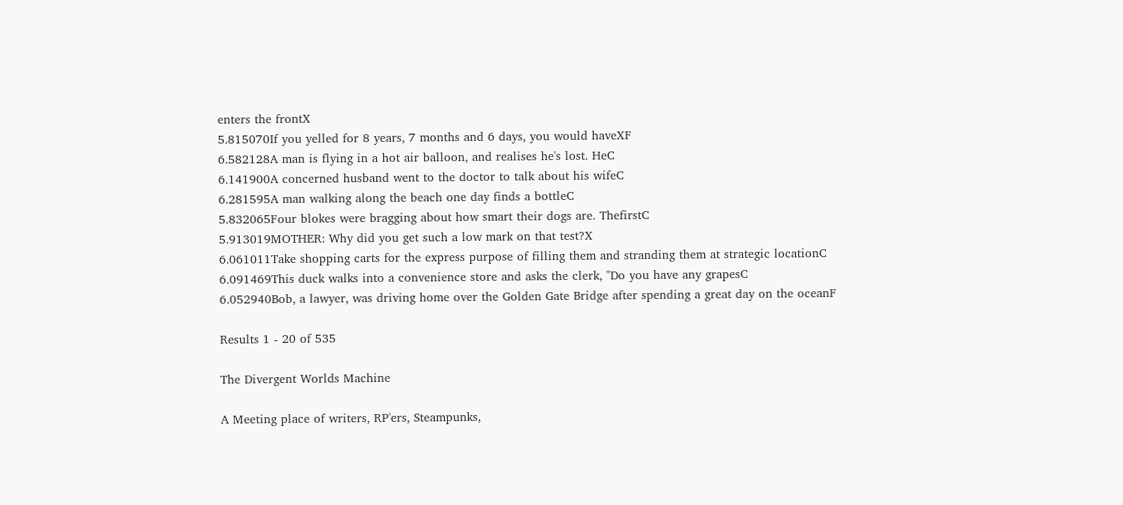enters the frontX
5.815070If you yelled for 8 years, 7 months and 6 days, you would haveXF
6.582128A man is flying in a hot air balloon, and realises he's lost. HeC
6.141900A concerned husband went to the doctor to talk about his wifeC
6.281595A man walking along the beach one day finds a bottleC
5.832065Four blokes were bragging about how smart their dogs are. ThefirstC
5.913019MOTHER: Why did you get such a low mark on that test?X
6.061011Take shopping carts for the express purpose of filling them and stranding them at strategic locationC
6.091469This duck walks into a convenience store and asks the clerk, "Do you have any grapesC
6.052940Bob, a lawyer, was driving home over the Golden Gate Bridge after spending a great day on the oceanF

Results 1 - 20 of 535

The Divergent Worlds Machine

A Meeting place of writers, RP'ers, Steampunks,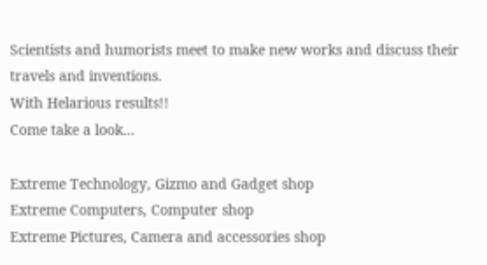Scientists and humorists meet to make new works and discuss their travels and inventions.
With Helarious results!!
Come take a look...

Extreme Technology, Gizmo and Gadget shop
Extreme Computers, Computer shop
Extreme Pictures, Camera and accessories shop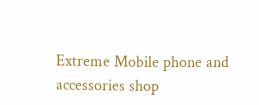Extreme Mobile phone and accessories shop